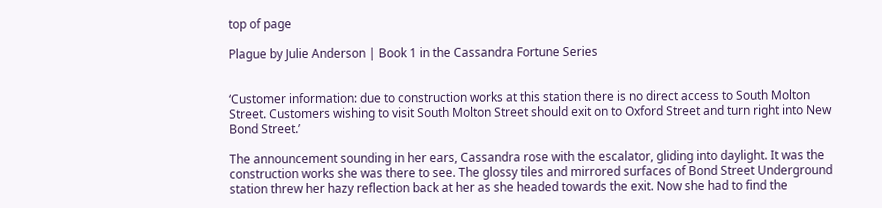top of page

Plague by Julie Anderson | Book 1 in the Cassandra Fortune Series


‘Customer information: due to construction works at this station there is no direct access to South Molton Street. Customers wishing to visit South Molton Street should exit on to Oxford Street and turn right into New Bond Street.’

The announcement sounding in her ears, Cassandra rose with the escalator, gliding into daylight. It was the construction works she was there to see. The glossy tiles and mirrored surfaces of Bond Street Underground station threw her hazy reflection back at her as she headed towards the exit. Now she had to find the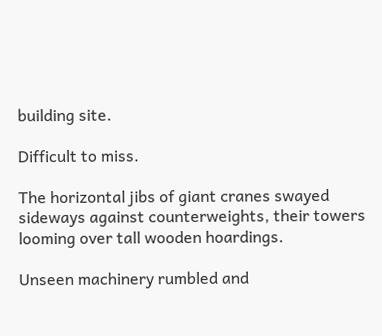building site.

Difficult to miss.

The horizontal jibs of giant cranes swayed sideways against counterweights, their towers looming over tall wooden hoardings.

Unseen machinery rumbled and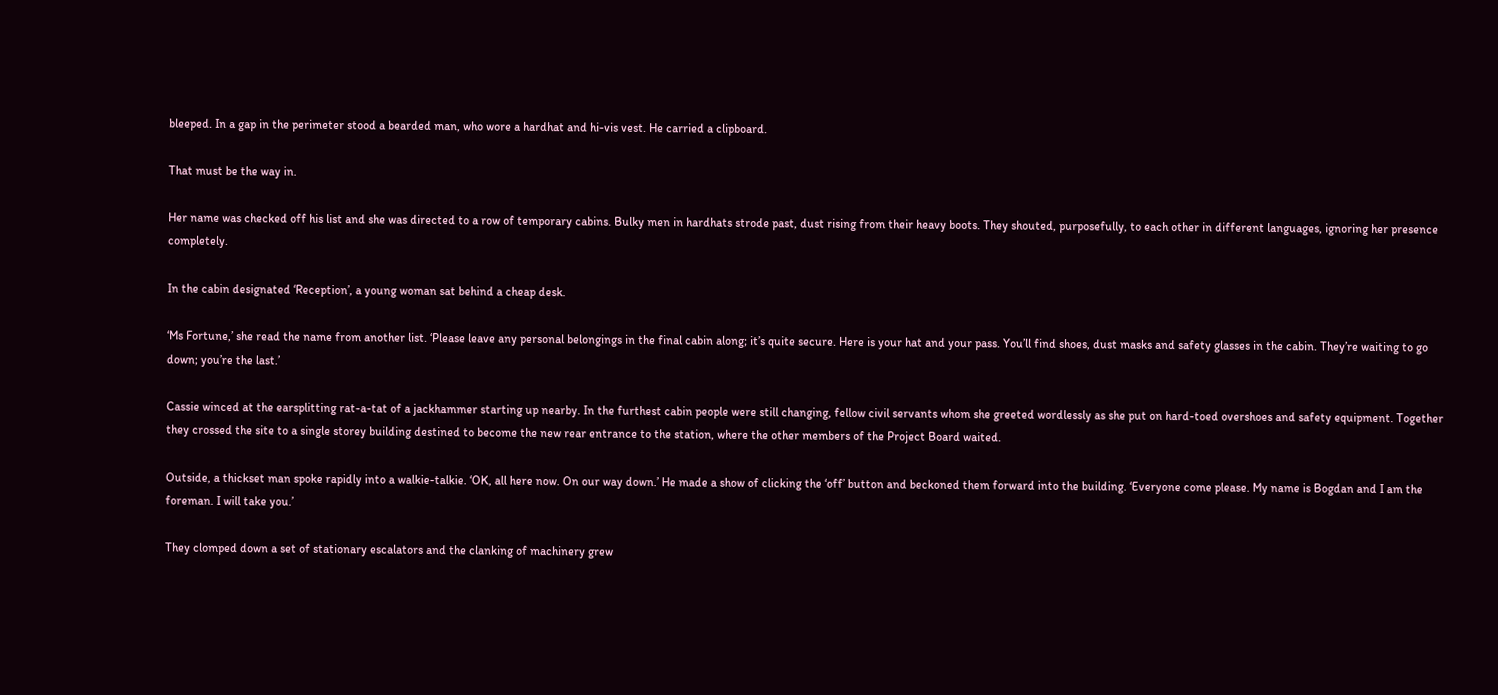bleeped. In a gap in the perimeter stood a bearded man, who wore a hardhat and hi-vis vest. He carried a clipboard.

That must be the way in.

Her name was checked off his list and she was directed to a row of temporary cabins. Bulky men in hardhats strode past, dust rising from their heavy boots. They shouted, purposefully, to each other in different languages, ignoring her presence completely.

In the cabin designated ‘Reception’, a young woman sat behind a cheap desk.

‘Ms Fortune,’ she read the name from another list. ‘Please leave any personal belongings in the final cabin along; it’s quite secure. Here is your hat and your pass. You’ll find shoes, dust masks and safety glasses in the cabin. They’re waiting to go down; you’re the last.’

Cassie winced at the earsplitting rat-a-tat of a jackhammer starting up nearby. In the furthest cabin people were still changing, fellow civil servants whom she greeted wordlessly as she put on hard-toed overshoes and safety equipment. Together they crossed the site to a single storey building destined to become the new rear entrance to the station, where the other members of the Project Board waited.

Outside, a thickset man spoke rapidly into a walkie-talkie. ‘OK, all here now. On our way down.’ He made a show of clicking the ‘off’ button and beckoned them forward into the building. ‘Everyone come please. My name is Bogdan and I am the foreman. I will take you.’

They clomped down a set of stationary escalators and the clanking of machinery grew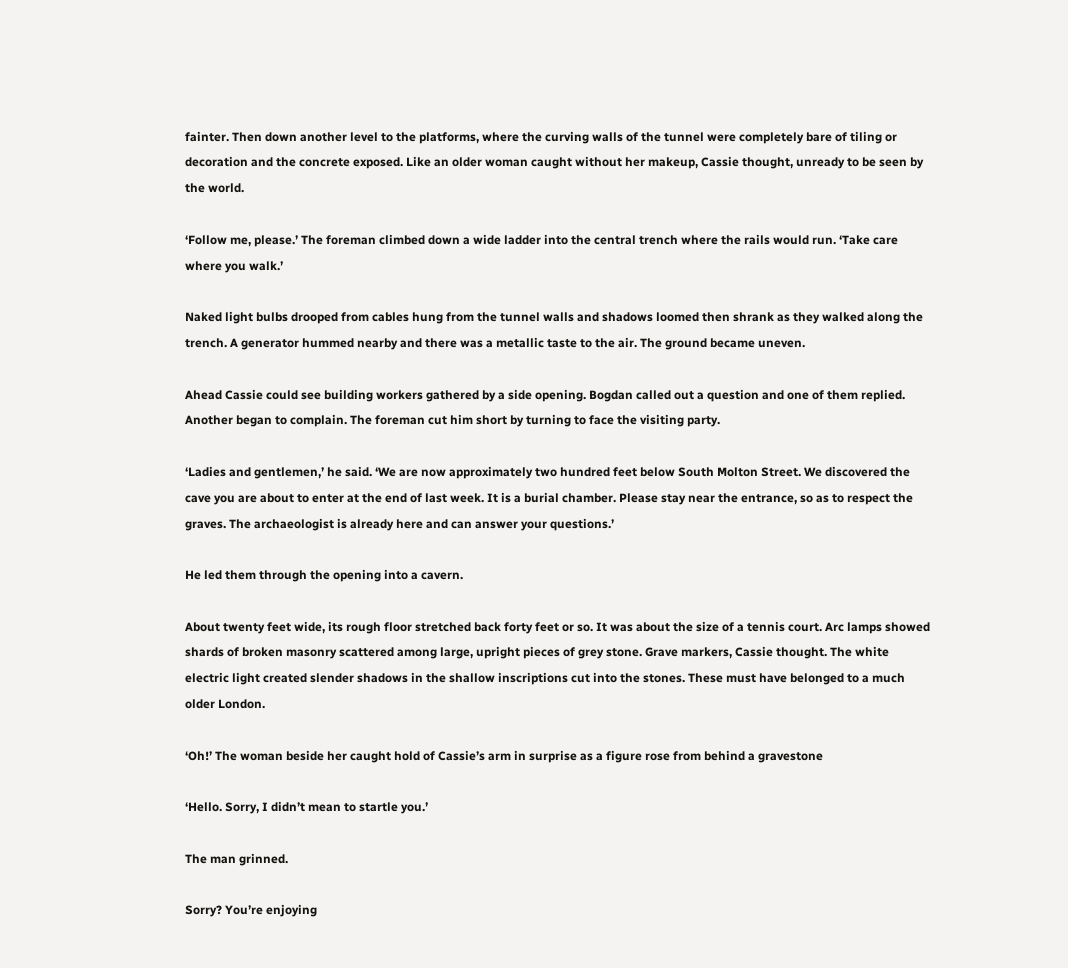fainter. Then down another level to the platforms, where the curving walls of the tunnel were completely bare of tiling or decoration and the concrete exposed. Like an older woman caught without her makeup, Cassie thought, unready to be seen by the world.

‘Follow me, please.’ The foreman climbed down a wide ladder into the central trench where the rails would run. ‘Take care where you walk.’

Naked light bulbs drooped from cables hung from the tunnel walls and shadows loomed then shrank as they walked along the trench. A generator hummed nearby and there was a metallic taste to the air. The ground became uneven.

Ahead Cassie could see building workers gathered by a side opening. Bogdan called out a question and one of them replied. Another began to complain. The foreman cut him short by turning to face the visiting party.

‘Ladies and gentlemen,’ he said. ‘We are now approximately two hundred feet below South Molton Street. We discovered the cave you are about to enter at the end of last week. It is a burial chamber. Please stay near the entrance, so as to respect the graves. The archaeologist is already here and can answer your questions.’

He led them through the opening into a cavern.

About twenty feet wide, its rough floor stretched back forty feet or so. It was about the size of a tennis court. Arc lamps showed shards of broken masonry scattered among large, upright pieces of grey stone. Grave markers, Cassie thought. The white electric light created slender shadows in the shallow inscriptions cut into the stones. These must have belonged to a much older London.

‘Oh!’ The woman beside her caught hold of Cassie’s arm in surprise as a figure rose from behind a gravestone

‘Hello. Sorry, I didn’t mean to startle you.’

The man grinned.

Sorry? You’re enjoying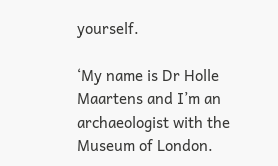yourself.

‘My name is Dr Holle Maartens and I’m an archaeologist with the Museum of London.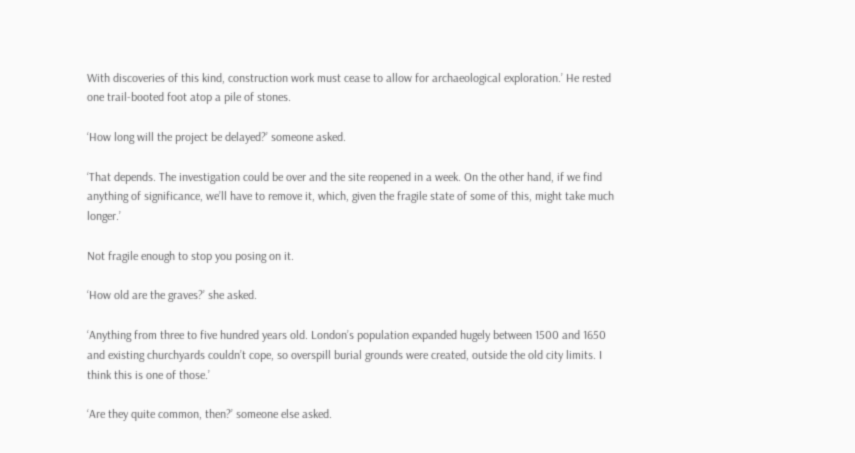With discoveries of this kind, construction work must cease to allow for archaeological exploration.’ He rested one trail-booted foot atop a pile of stones.

‘How long will the project be delayed?’ someone asked.

‘That depends. The investigation could be over and the site reopened in a week. On the other hand, if we find anything of significance, we’ll have to remove it, which, given the fragile state of some of this, might take much longer.’

Not fragile enough to stop you posing on it.

‘How old are the graves?’ she asked.

‘Anything from three to five hundred years old. London’s population expanded hugely between 1500 and 1650 and existing churchyards couldn’t cope, so overspill burial grounds were created, outside the old city limits. I think this is one of those.’

‘Are they quite common, then?’ someone else asked.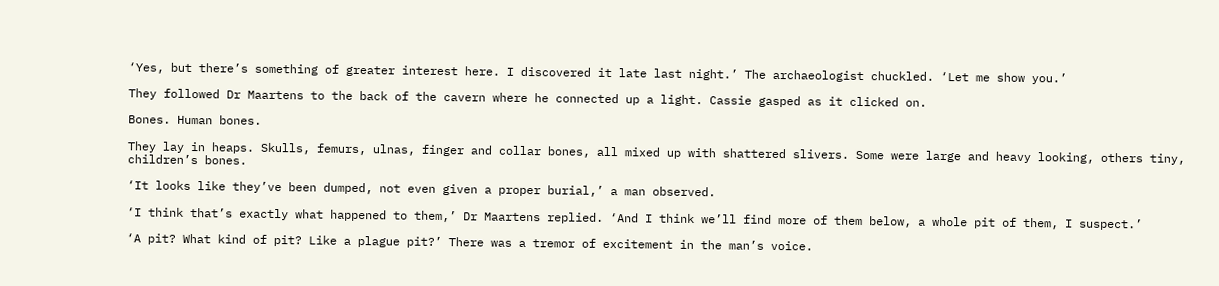‘Yes, but there’s something of greater interest here. I discovered it late last night.’ The archaeologist chuckled. ‘Let me show you.’

They followed Dr Maartens to the back of the cavern where he connected up a light. Cassie gasped as it clicked on.

Bones. Human bones.

They lay in heaps. Skulls, femurs, ulnas, finger and collar bones, all mixed up with shattered slivers. Some were large and heavy looking, others tiny, children’s bones.

‘It looks like they’ve been dumped, not even given a proper burial,’ a man observed.

‘I think that’s exactly what happened to them,’ Dr Maartens replied. ‘And I think we’ll find more of them below, a whole pit of them, I suspect.’

‘A pit? What kind of pit? Like a plague pit?’ There was a tremor of excitement in the man’s voice.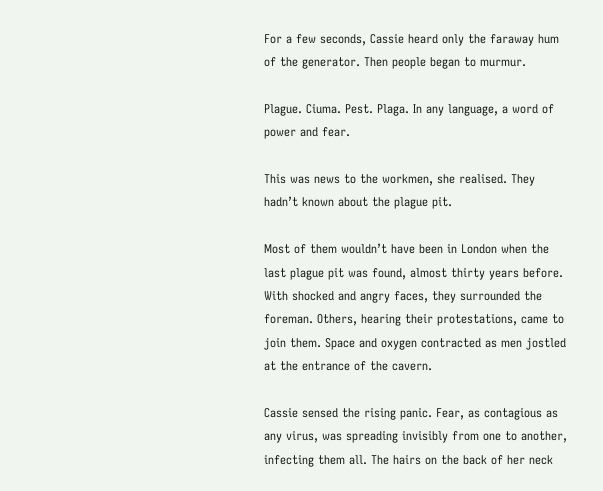For a few seconds, Cassie heard only the faraway hum of the generator. Then people began to murmur.

Plague. Ciuma. Pest. Plaga. In any language, a word of power and fear.

This was news to the workmen, she realised. They hadn’t known about the plague pit.

Most of them wouldn’t have been in London when the last plague pit was found, almost thirty years before. With shocked and angry faces, they surrounded the foreman. Others, hearing their protestations, came to join them. Space and oxygen contracted as men jostled at the entrance of the cavern.

Cassie sensed the rising panic. Fear, as contagious as any virus, was spreading invisibly from one to another, infecting them all. The hairs on the back of her neck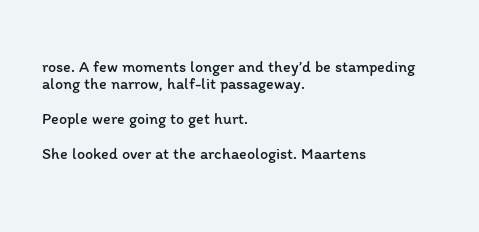rose. A few moments longer and they’d be stampeding along the narrow, half-lit passageway.

People were going to get hurt.

She looked over at the archaeologist. Maartens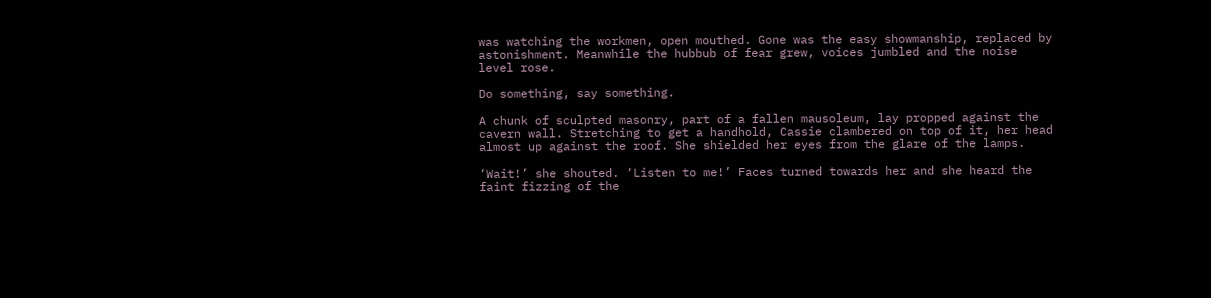was watching the workmen, open mouthed. Gone was the easy showmanship, replaced by astonishment. Meanwhile the hubbub of fear grew, voices jumbled and the noise level rose.

Do something, say something.

A chunk of sculpted masonry, part of a fallen mausoleum, lay propped against the cavern wall. Stretching to get a handhold, Cassie clambered on top of it, her head almost up against the roof. She shielded her eyes from the glare of the lamps.

‘Wait!’ she shouted. ‘Listen to me!’ Faces turned towards her and she heard the faint fizzing of the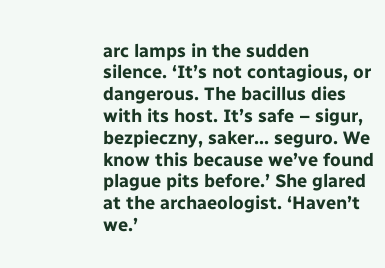arc lamps in the sudden silence. ‘It’s not contagious, or dangerous. The bacillus dies with its host. It’s safe – sigur, bezpieczny, saker... seguro. We know this because we’ve found plague pits before.’ She glared at the archaeologist. ‘Haven’t we.’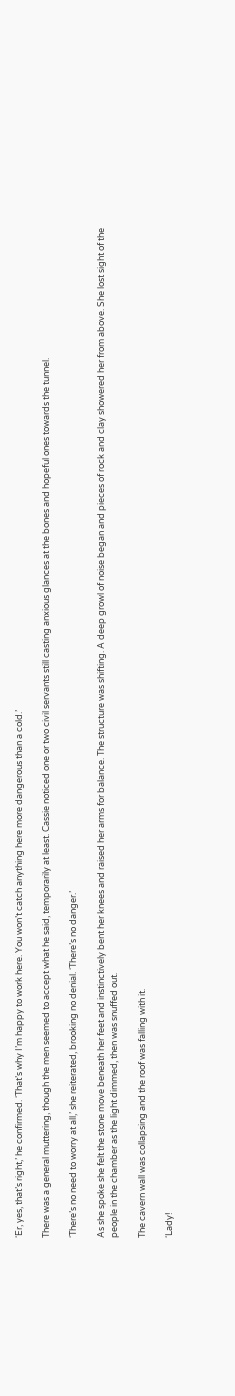‘Er, yes, that’s right,’ he confirmed. ‘That’s why I’m happy to work here. You won’t catch anything here more dangerous than a cold.’

There was a general muttering, though the men seemed to accept what he said, temporarily at least. Cassie noticed one or two civil servants still casting anxious glances at the bones and hopeful ones towards the tunnel.

‘There’s no need to worry at all,’ she reiterated, brooking no denial. ‘There’s no danger.’

As she spoke she felt the stone move beneath her feet and instinctively bent her knees and raised her arms for balance. The structure was shifting. A deep growl of noise began and pieces of rock and clay showered her from above. She lost sight of the people in the chamber as the light dimmed, then was snuffed out.

The cavern wall was collapsing and the roof was falling with it.

‘Lady!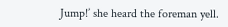Jump!’ she heard the foreman yell.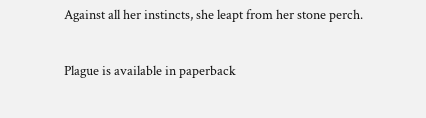Against all her instincts, she leapt from her stone perch.

Plague is available in paperback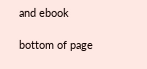and ebook

bottom of page